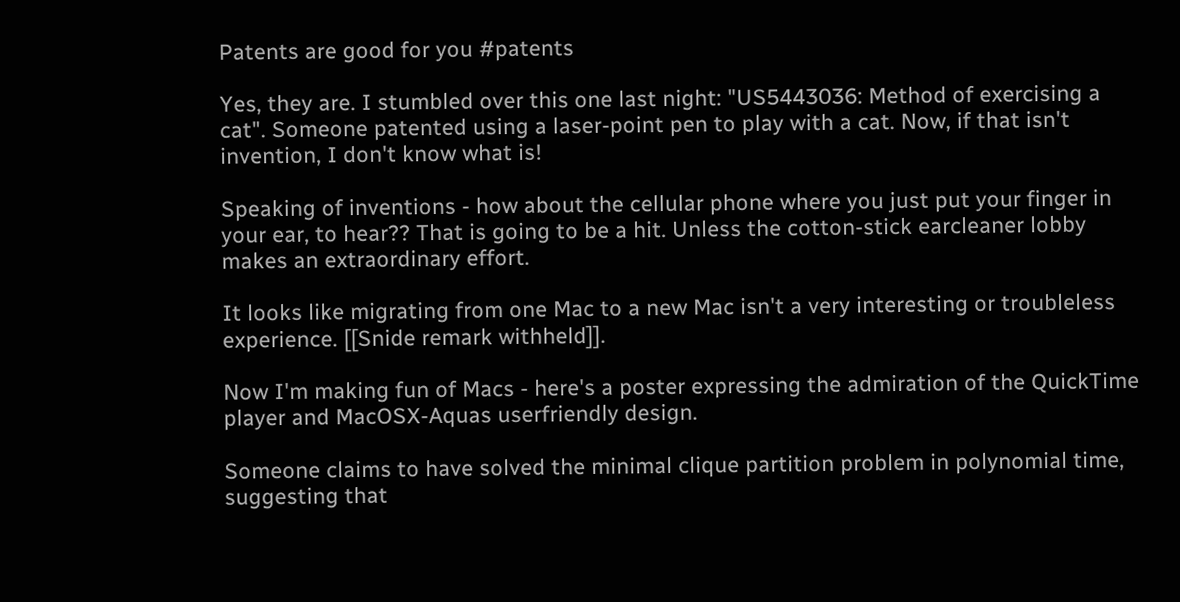Patents are good for you #patents

Yes, they are. I stumbled over this one last night: "US5443036: Method of exercising a cat". Someone patented using a laser-point pen to play with a cat. Now, if that isn't invention, I don't know what is!

Speaking of inventions - how about the cellular phone where you just put your finger in your ear, to hear?? That is going to be a hit. Unless the cotton-stick earcleaner lobby makes an extraordinary effort.

It looks like migrating from one Mac to a new Mac isn't a very interesting or troubleless experience. [[Snide remark withheld]].

Now I'm making fun of Macs - here's a poster expressing the admiration of the QuickTime player and MacOSX-Aquas userfriendly design.

Someone claims to have solved the minimal clique partition problem in polynomial time, suggesting that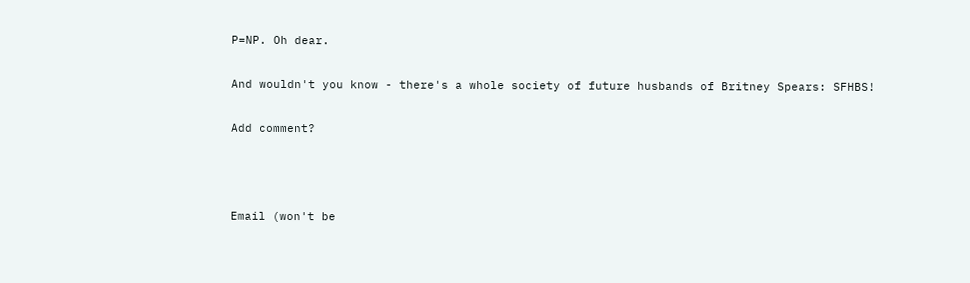P=NP. Oh dear.

And wouldn't you know - there's a whole society of future husbands of Britney Spears: SFHBS!

Add comment?



Email (won't be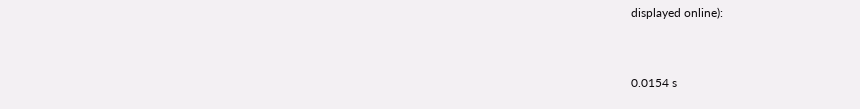displayed online):


0.0154 s